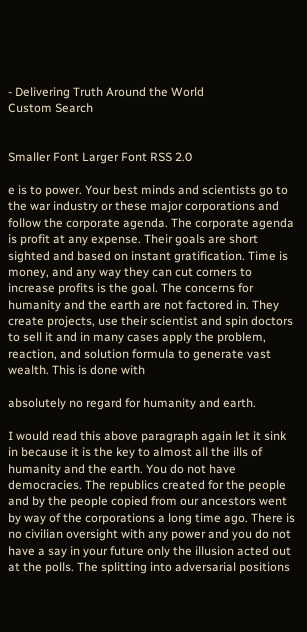- Delivering Truth Around the World
Custom Search


Smaller Font Larger Font RSS 2.0

e is to power. Your best minds and scientists go to the war industry or these major corporations and follow the corporate agenda. The corporate agenda is profit at any expense. Their goals are short sighted and based on instant gratification. Time is money, and any way they can cut corners to increase profits is the goal. The concerns for humanity and the earth are not factored in. They create projects, use their scientist and spin doctors to sell it and in many cases apply the problem, reaction, and solution formula to generate vast wealth. This is done with

absolutely no regard for humanity and earth.

I would read this above paragraph again let it sink in because it is the key to almost all the ills of humanity and the earth. You do not have democracies. The republics created for the people and by the people copied from our ancestors went by way of the corporations a long time ago. There is no civilian oversight with any power and you do not have a say in your future only the illusion acted out at the polls. The splitting into adversarial positions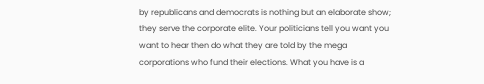by republicans and democrats is nothing but an elaborate show; they serve the corporate elite. Your politicians tell you want you want to hear then do what they are told by the mega corporations who fund their elections. What you have is a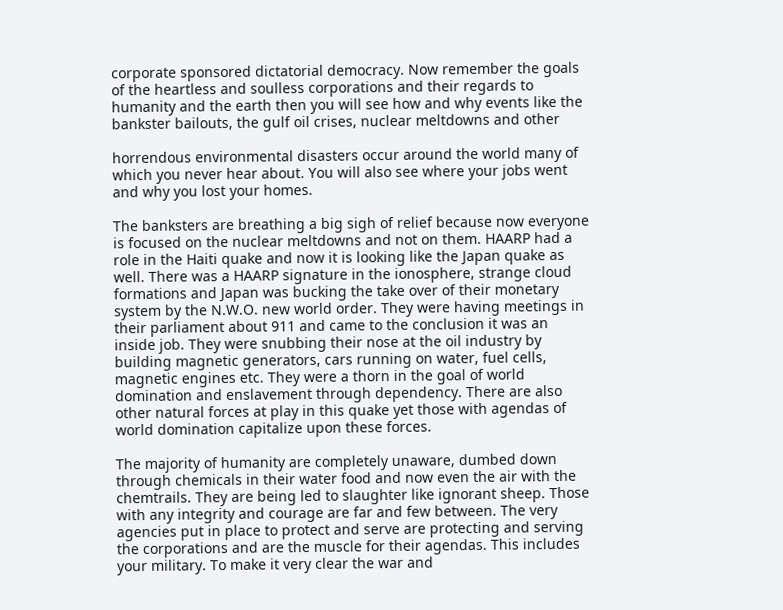corporate sponsored dictatorial democracy. Now remember the goals of the heartless and soulless corporations and their regards to humanity and the earth then you will see how and why events like the bankster bailouts, the gulf oil crises, nuclear meltdowns and other

horrendous environmental disasters occur around the world many of which you never hear about. You will also see where your jobs went and why you lost your homes.

The banksters are breathing a big sigh of relief because now everyone is focused on the nuclear meltdowns and not on them. HAARP had a role in the Haiti quake and now it is looking like the Japan quake as well. There was a HAARP signature in the ionosphere, strange cloud formations and Japan was bucking the take over of their monetary system by the N.W.O. new world order. They were having meetings in their parliament about 911 and came to the conclusion it was an inside job. They were snubbing their nose at the oil industry by building magnetic generators, cars running on water, fuel cells, magnetic engines etc. They were a thorn in the goal of world domination and enslavement through dependency. There are also other natural forces at play in this quake yet those with agendas of world domination capitalize upon these forces.

The majority of humanity are completely unaware, dumbed down through chemicals in their water food and now even the air with the chemtrails. They are being led to slaughter like ignorant sheep. Those with any integrity and courage are far and few between. The very agencies put in place to protect and serve are protecting and serving the corporations and are the muscle for their agendas. This includes your military. To make it very clear the war and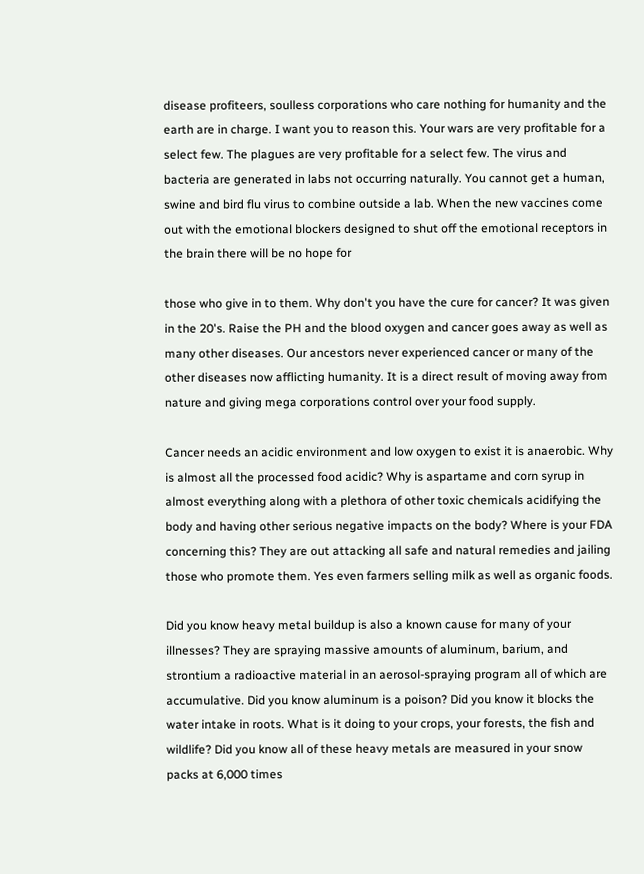disease profiteers, soulless corporations who care nothing for humanity and the earth are in charge. I want you to reason this. Your wars are very profitable for a select few. The plagues are very profitable for a select few. The virus and bacteria are generated in labs not occurring naturally. You cannot get a human, swine and bird flu virus to combine outside a lab. When the new vaccines come out with the emotional blockers designed to shut off the emotional receptors in the brain there will be no hope for

those who give in to them. Why don't you have the cure for cancer? It was given in the 20's. Raise the PH and the blood oxygen and cancer goes away as well as many other diseases. Our ancestors never experienced cancer or many of the other diseases now afflicting humanity. It is a direct result of moving away from nature and giving mega corporations control over your food supply.

Cancer needs an acidic environment and low oxygen to exist it is anaerobic. Why is almost all the processed food acidic? Why is aspartame and corn syrup in almost everything along with a plethora of other toxic chemicals acidifying the body and having other serious negative impacts on the body? Where is your FDA concerning this? They are out attacking all safe and natural remedies and jailing those who promote them. Yes even farmers selling milk as well as organic foods.

Did you know heavy metal buildup is also a known cause for many of your illnesses? They are spraying massive amounts of aluminum, barium, and strontium a radioactive material in an aerosol-spraying program all of which are accumulative. Did you know aluminum is a poison? Did you know it blocks the water intake in roots. What is it doing to your crops, your forests, the fish and wildlife? Did you know all of these heavy metals are measured in your snow packs at 6,000 times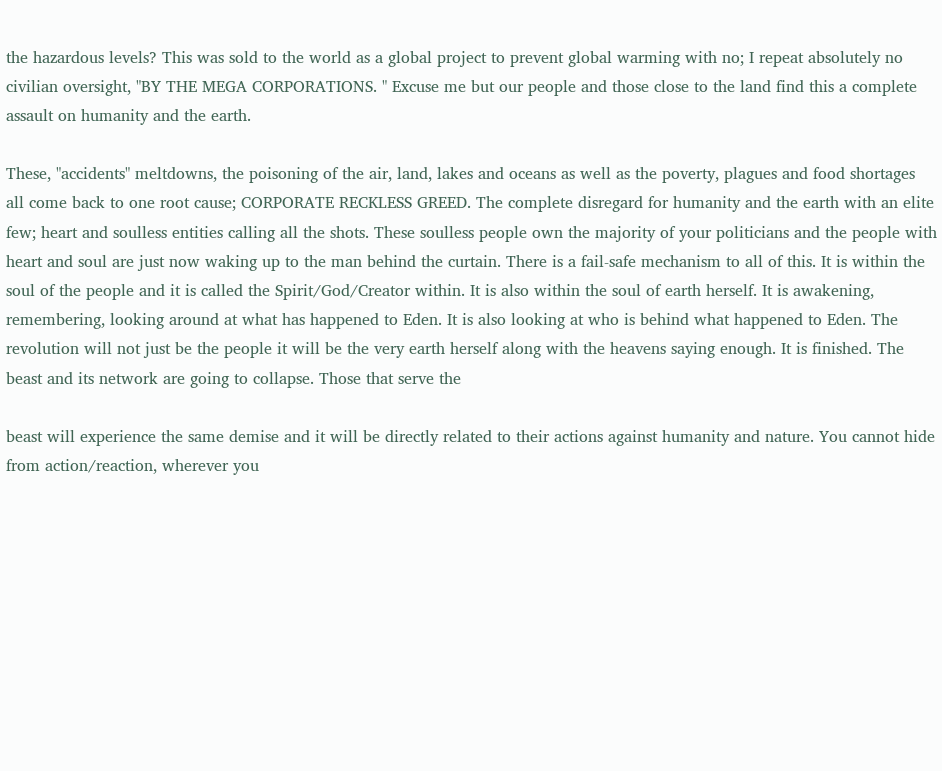the hazardous levels? This was sold to the world as a global project to prevent global warming with no; I repeat absolutely no civilian oversight, "BY THE MEGA CORPORATIONS. " Excuse me but our people and those close to the land find this a complete assault on humanity and the earth.

These, "accidents" meltdowns, the poisoning of the air, land, lakes and oceans as well as the poverty, plagues and food shortages all come back to one root cause; CORPORATE RECKLESS GREED. The complete disregard for humanity and the earth with an elite few; heart and soulless entities calling all the shots. These soulless people own the majority of your politicians and the people with heart and soul are just now waking up to the man behind the curtain. There is a fail-safe mechanism to all of this. It is within the soul of the people and it is called the Spirit/God/Creator within. It is also within the soul of earth herself. It is awakening, remembering, looking around at what has happened to Eden. It is also looking at who is behind what happened to Eden. The revolution will not just be the people it will be the very earth herself along with the heavens saying enough. It is finished. The beast and its network are going to collapse. Those that serve the

beast will experience the same demise and it will be directly related to their actions against humanity and nature. You cannot hide from action/reaction, wherever you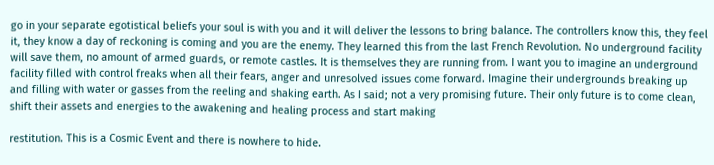go in your separate egotistical beliefs your soul is with you and it will deliver the lessons to bring balance. The controllers know this, they feel it, they know a day of reckoning is coming and you are the enemy. They learned this from the last French Revolution. No underground facility will save them, no amount of armed guards, or remote castles. It is themselves they are running from. I want you to imagine an underground facility filled with control freaks when all their fears, anger and unresolved issues come forward. Imagine their undergrounds breaking up and filling with water or gasses from the reeling and shaking earth. As I said; not a very promising future. Their only future is to come clean, shift their assets and energies to the awakening and healing process and start making

restitution. This is a Cosmic Event and there is nowhere to hide.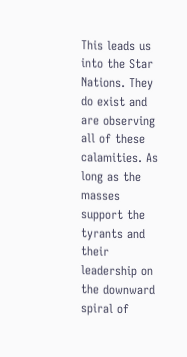This leads us into the Star Nations. They do exist and are observing all of these calamities. As long as the masses support the tyrants and their leadership on the downward spiral of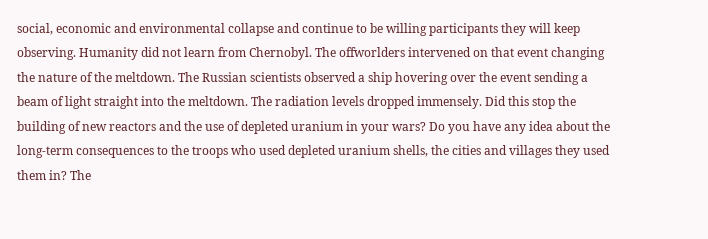social, economic and environmental collapse and continue to be willing participants they will keep observing. Humanity did not learn from Chernobyl. The offworlders intervened on that event changing the nature of the meltdown. The Russian scientists observed a ship hovering over the event sending a beam of light straight into the meltdown. The radiation levels dropped immensely. Did this stop the building of new reactors and the use of depleted uranium in your wars? Do you have any idea about the long-term consequences to the troops who used depleted uranium shells, the cities and villages they used them in? The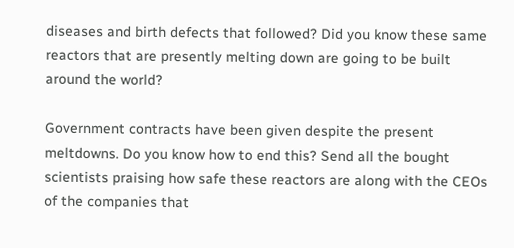diseases and birth defects that followed? Did you know these same reactors that are presently melting down are going to be built around the world?

Government contracts have been given despite the present meltdowns. Do you know how to end this? Send all the bought scientists praising how safe these reactors are along with the CEOs of the companies that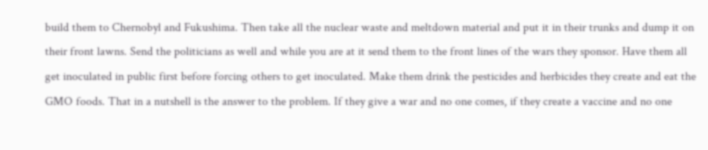build them to Chernobyl and Fukushima. Then take all the nuclear waste and meltdown material and put it in their trunks and dump it on their front lawns. Send the politicians as well and while you are at it send them to the front lines of the wars they sponsor. Have them all get inoculated in public first before forcing others to get inoculated. Make them drink the pesticides and herbicides they create and eat the GMO foods. That in a nutshell is the answer to the problem. If they give a war and no one comes, if they create a vaccine and no one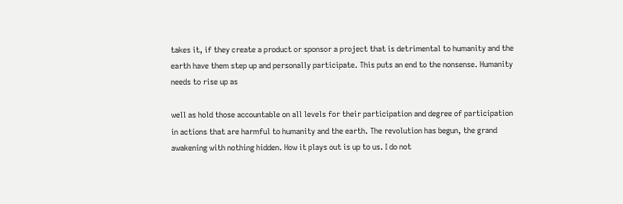takes it, if they create a product or sponsor a project that is detrimental to humanity and the earth have them step up and personally participate. This puts an end to the nonsense. Humanity needs to rise up as

well as hold those accountable on all levels for their participation and degree of participation in actions that are harmful to humanity and the earth. The revolution has begun, the grand awakening with nothing hidden. How it plays out is up to us. I do not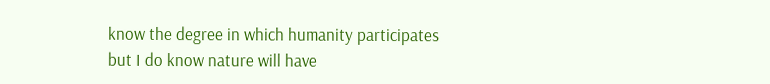know the degree in which humanity participates but I do know nature will have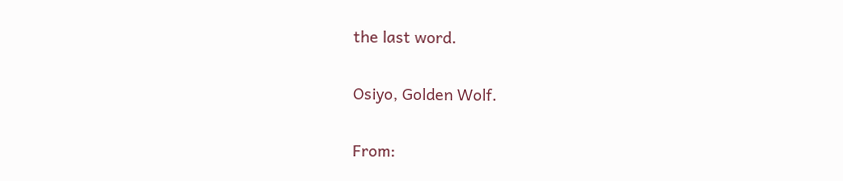the last word.

Osiyo, Golden Wolf.

From: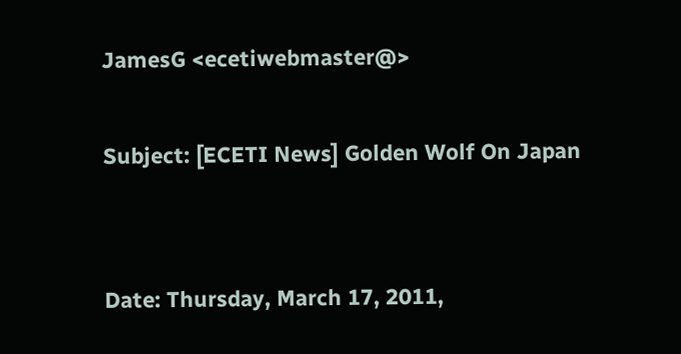JamesG <ecetiwebmaster@>

Subject: [ECETI News] Golden Wolf On Japan


Date: Thursday, March 17, 2011,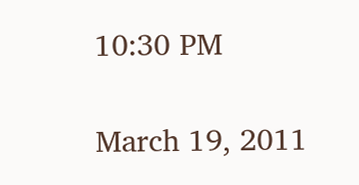10:30 PM

March 19, 2011